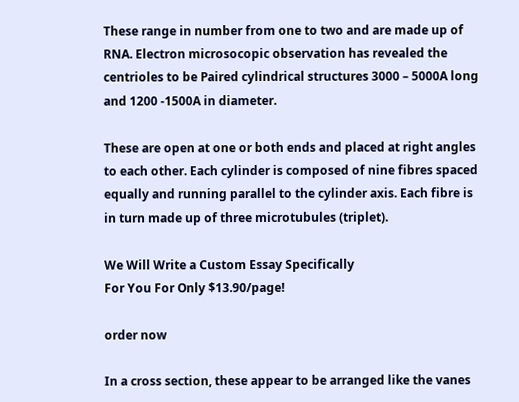These range in number from one to two and are made up of RNA. Electron microsocopic observation has revealed the centrioles to be Paired cylindrical structures 3000 – 5000A long and 1200 -1500A in diameter.

These are open at one or both ends and placed at right angles to each other. Each cylinder is composed of nine fibres spaced equally and running parallel to the cylinder axis. Each fibre is in turn made up of three microtubules (triplet).

We Will Write a Custom Essay Specifically
For You For Only $13.90/page!

order now

In a cross section, these appear to be arranged like the vanes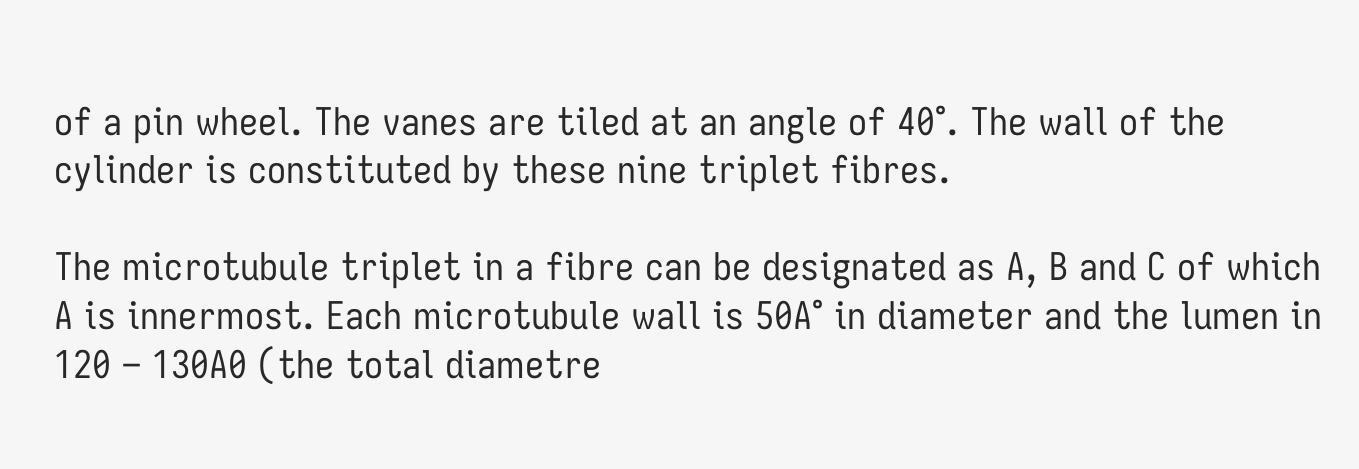of a pin wheel. The vanes are tiled at an angle of 40°. The wall of the cylinder is constituted by these nine triplet fibres.

The microtubule triplet in a fibre can be designated as A, B and C of which A is innermost. Each microtubule wall is 50A° in diameter and the lumen in 120 – 130A0 (the total diametre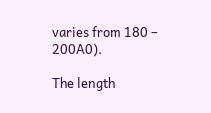varies from 180 – 200A0).

The length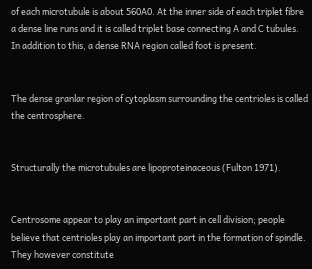of each microtubule is about 560A0. At the inner side of each triplet fibre a dense line runs and it is called triplet base connecting A and C tubules. In addition to this, a dense RNA region called foot is present.


The dense granlar region of cytoplasm surrounding the centrioles is called the centrosphere.


Structurally the microtubules are lipoproteinaceous (Fulton 1971).


Centrosome appear to play an important part in cell division; people believe that centrioles play an important part in the formation of spindle. They however constitute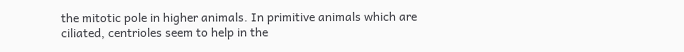the mitotic pole in higher animals. In primitive animals which are ciliated, centrioles seem to help in the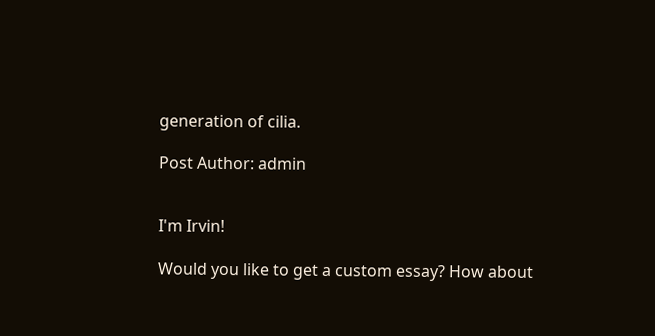generation of cilia.

Post Author: admin


I'm Irvin!

Would you like to get a custom essay? How about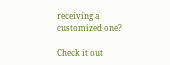receiving a customized one?

Check it out